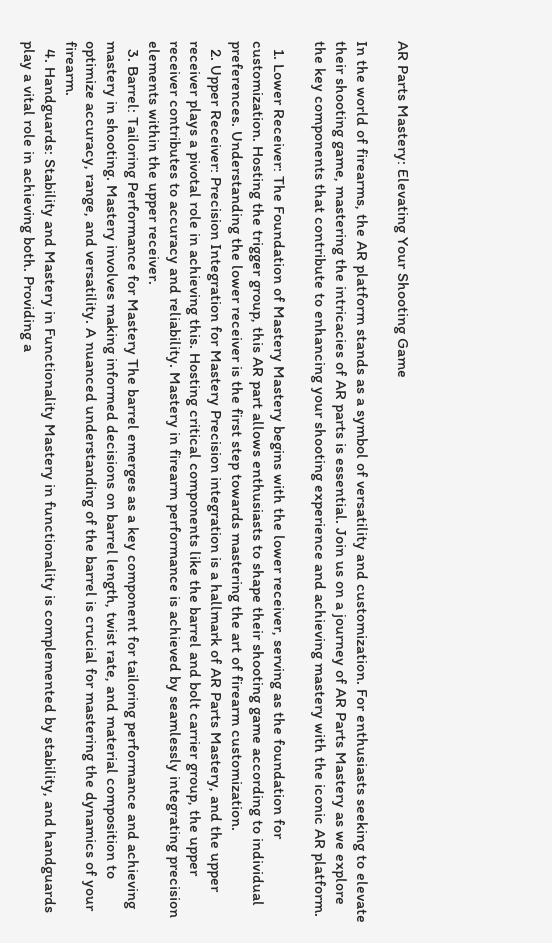AR Parts Mastery: Elevating Your Shooting Game

In the world of firearms, the AR platform stands as a symbol of versatility and customization. For enthusiasts seeking to elevate their shooting game, mastering the intricacies of AR parts is essential. Join us on a journey of AR Parts Mastery as we explore the key components that contribute to enhancing your shooting experience and achieving mastery with the iconic AR platform.

  1. Lower Receiver: The Foundation of Mastery Mastery begins with the lower receiver, serving as the foundation for customization. Hosting the trigger group, this AR part allows enthusiasts to shape their shooting game according to individual preferences. Understanding the lower receiver is the first step towards mastering the art of firearm customization.
  2. Upper Receiver: Precision Integration for Mastery Precision integration is a hallmark of AR Parts Mastery, and the upper receiver plays a pivotal role in achieving this. Hosting critical components like the barrel and bolt carrier group, the upper receiver contributes to accuracy and reliability. Mastery in firearm performance is achieved by seamlessly integrating precision elements within the upper receiver.
  3. Barrel: Tailoring Performance for Mastery The barrel emerges as a key component for tailoring performance and achieving mastery in shooting. Mastery involves making informed decisions on barrel length, twist rate, and material composition to optimize accuracy, range, and versatility. A nuanced understanding of the barrel is crucial for mastering the dynamics of your firearm.
  4. Handguards: Stability and Mastery in Functionality Mastery in functionality is complemented by stability, and handguards play a vital role in achieving both. Providing a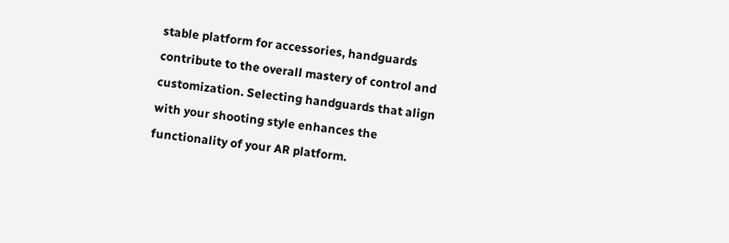stable platform for accessories, handguards contribute to the overall mastery of control and customization. Selecting handguards that align with your shooting style enhances the functionality of your AR platform.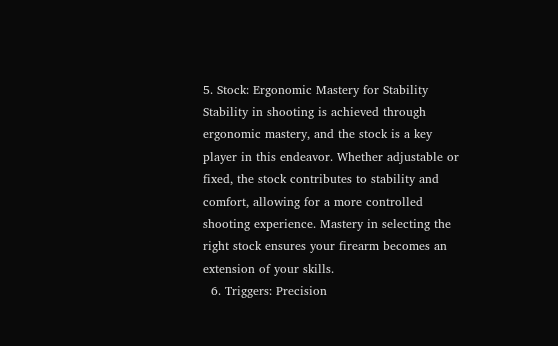5. Stock: Ergonomic Mastery for Stability Stability in shooting is achieved through ergonomic mastery, and the stock is a key player in this endeavor. Whether adjustable or fixed, the stock contributes to stability and comfort, allowing for a more controlled shooting experience. Mastery in selecting the right stock ensures your firearm becomes an extension of your skills.
  6. Triggers: Precision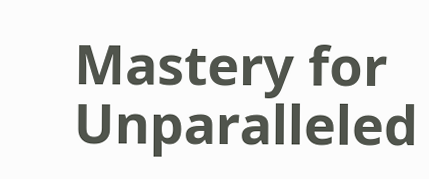Mastery for Unparalleled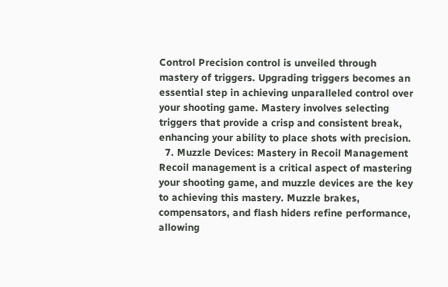Control Precision control is unveiled through mastery of triggers. Upgrading triggers becomes an essential step in achieving unparalleled control over your shooting game. Mastery involves selecting triggers that provide a crisp and consistent break, enhancing your ability to place shots with precision.
  7. Muzzle Devices: Mastery in Recoil Management Recoil management is a critical aspect of mastering your shooting game, and muzzle devices are the key to achieving this mastery. Muzzle brakes, compensators, and flash hiders refine performance, allowing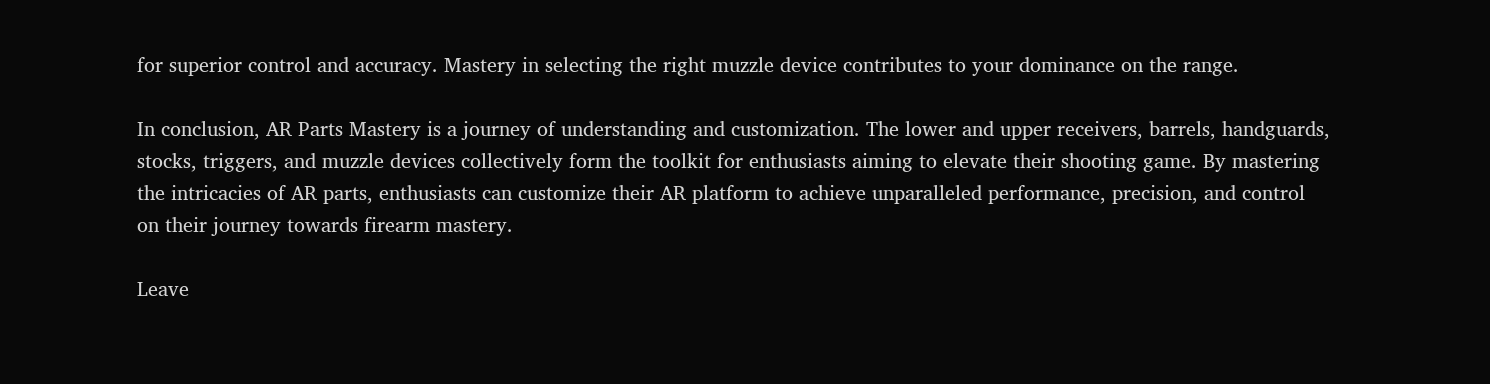for superior control and accuracy. Mastery in selecting the right muzzle device contributes to your dominance on the range.

In conclusion, AR Parts Mastery is a journey of understanding and customization. The lower and upper receivers, barrels, handguards, stocks, triggers, and muzzle devices collectively form the toolkit for enthusiasts aiming to elevate their shooting game. By mastering the intricacies of AR parts, enthusiasts can customize their AR platform to achieve unparalleled performance, precision, and control on their journey towards firearm mastery.

Leave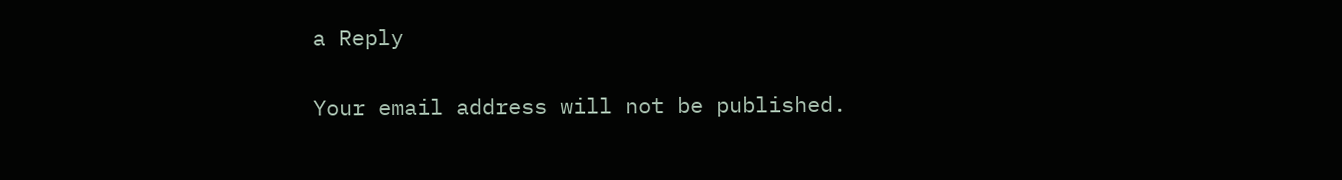a Reply

Your email address will not be published.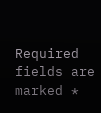Required fields are marked *